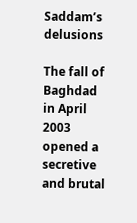Saddam’s delusions

The fall of Baghdad in April 2003 opened a secretive and brutal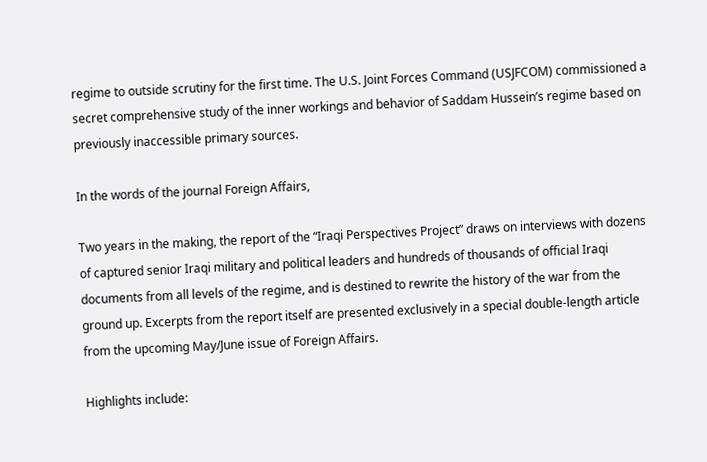regime to outside scrutiny for the first time. The U.S. Joint Forces Command (USJFCOM) commissioned a secret comprehensive study of the inner workings and behavior of Saddam Hussein’s regime based on previously inaccessible primary sources.

In the words of the journal Foreign Affairs,

Two years in the making, the report of the “Iraqi Perspectives Project” draws on interviews with dozens of captured senior Iraqi military and political leaders and hundreds of thousands of official Iraqi documents from all levels of the regime, and is destined to rewrite the history of the war from the ground up. Excerpts from the report itself are presented exclusively in a special double-length article from the upcoming May/June issue of Foreign Affairs.

Highlights include: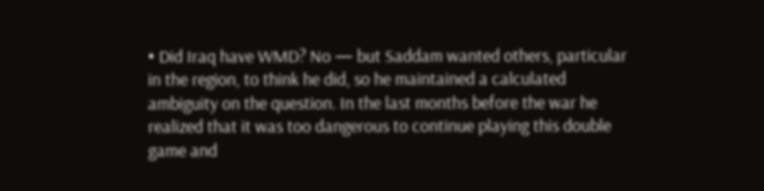• Did Iraq have WMD? No — but Saddam wanted others, particular in the region, to think he did, so he maintained a calculated ambiguity on the question. In the last months before the war he realized that it was too dangerous to continue playing this double game and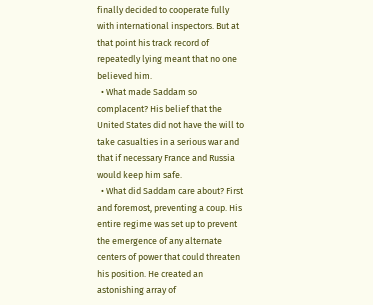finally decided to cooperate fully with international inspectors. But at that point his track record of repeatedly lying meant that no one believed him.
  • What made Saddam so complacent? His belief that the United States did not have the will to take casualties in a serious war and that if necessary France and Russia would keep him safe.
  • What did Saddam care about? First and foremost, preventing a coup. His entire regime was set up to prevent the emergence of any alternate centers of power that could threaten his position. He created an astonishing array of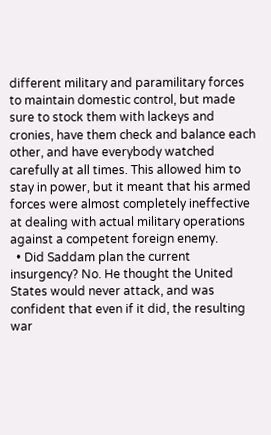different military and paramilitary forces to maintain domestic control, but made sure to stock them with lackeys and cronies, have them check and balance each other, and have everybody watched carefully at all times. This allowed him to stay in power, but it meant that his armed forces were almost completely ineffective at dealing with actual military operations against a competent foreign enemy.
  • Did Saddam plan the current insurgency? No. He thought the United States would never attack, and was confident that even if it did, the resulting war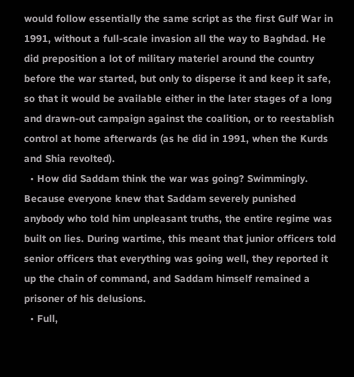would follow essentially the same script as the first Gulf War in 1991, without a full-scale invasion all the way to Baghdad. He did preposition a lot of military materiel around the country before the war started, but only to disperse it and keep it safe, so that it would be available either in the later stages of a long and drawn-out campaign against the coalition, or to reestablish control at home afterwards (as he did in 1991, when the Kurds and Shia revolted).
  • How did Saddam think the war was going? Swimmingly. Because everyone knew that Saddam severely punished anybody who told him unpleasant truths, the entire regime was built on lies. During wartime, this meant that junior officers told senior officers that everything was going well, they reported it up the chain of command, and Saddam himself remained a prisoner of his delusions.
  • Full,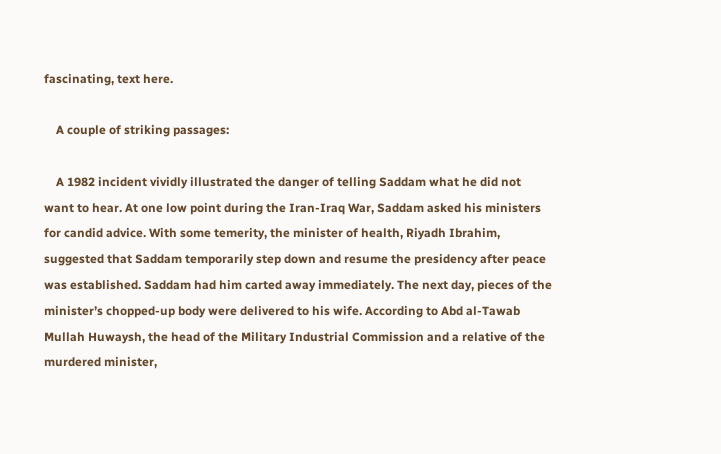fascinating, text here.

    A couple of striking passages:

    A 1982 incident vividly illustrated the danger of telling Saddam what he did not want to hear. At one low point during the Iran-Iraq War, Saddam asked his ministers for candid advice. With some temerity, the minister of health, Riyadh Ibrahim, suggested that Saddam temporarily step down and resume the presidency after peace was established. Saddam had him carted away immediately. The next day, pieces of the minister’s chopped-up body were delivered to his wife. According to Abd al-Tawab Mullah Huwaysh, the head of the Military Industrial Commission and a relative of the murdered minister,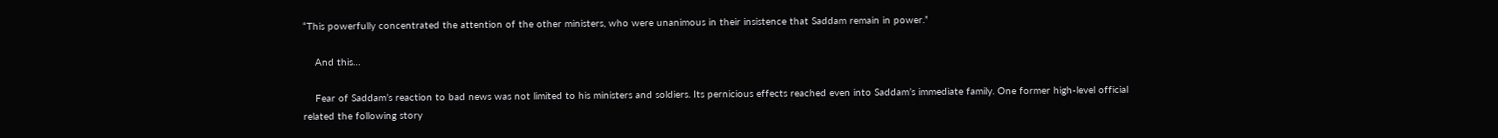“This powerfully concentrated the attention of the other ministers, who were unanimous in their insistence that Saddam remain in power.”

    And this…

    Fear of Saddam’s reaction to bad news was not limited to his ministers and soldiers. Its pernicious effects reached even into Saddam’s immediate family. One former high-level official related the following story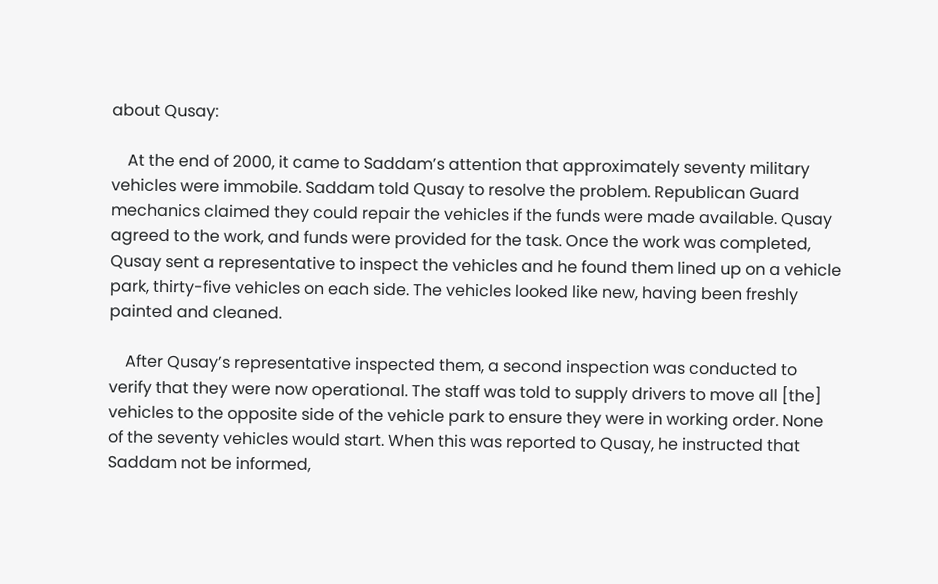about Qusay:

    At the end of 2000, it came to Saddam’s attention that approximately seventy military vehicles were immobile. Saddam told Qusay to resolve the problem. Republican Guard mechanics claimed they could repair the vehicles if the funds were made available. Qusay agreed to the work, and funds were provided for the task. Once the work was completed, Qusay sent a representative to inspect the vehicles and he found them lined up on a vehicle park, thirty-five vehicles on each side. The vehicles looked like new, having been freshly painted and cleaned.

    After Qusay’s representative inspected them, a second inspection was conducted to verify that they were now operational. The staff was told to supply drivers to move all [the] vehicles to the opposite side of the vehicle park to ensure they were in working order. None of the seventy vehicles would start. When this was reported to Qusay, he instructed that Saddam not be informed,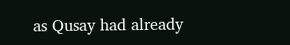as Qusay had already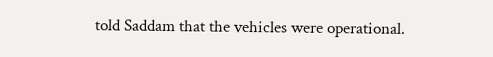told Saddam that the vehicles were operational.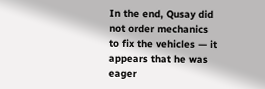In the end, Qusay did not order mechanics to fix the vehicles — it appears that he was eager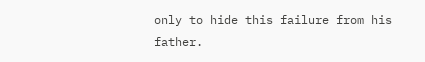only to hide this failure from his father.